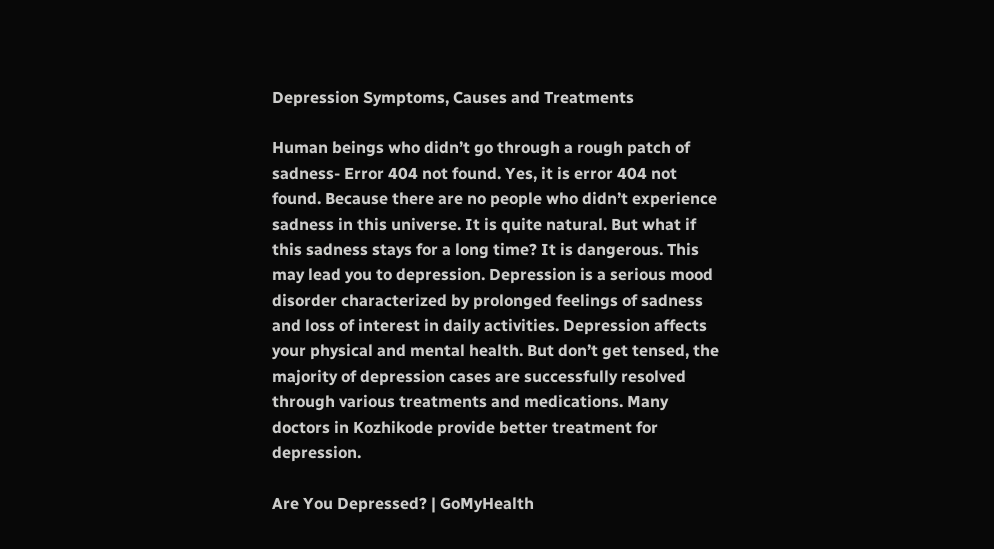Depression Symptoms, Causes and Treatments

Human beings who didn’t go through a rough patch of sadness- Error 404 not found. Yes, it is error 404 not found. Because there are no people who didn’t experience sadness in this universe. It is quite natural. But what if this sadness stays for a long time? It is dangerous. This may lead you to depression. Depression is a serious mood disorder characterized by prolonged feelings of sadness and loss of interest in daily activities. Depression affects your physical and mental health. But don’t get tensed, the majority of depression cases are successfully resolved through various treatments and medications. Many doctors in Kozhikode provide better treatment for depression.

Are You Depressed? | GoMyHealth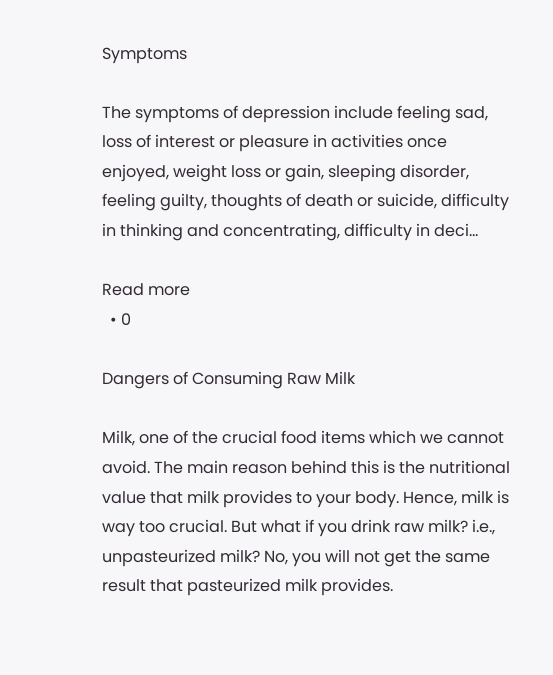Symptoms

The symptoms of depression include feeling sad, loss of interest or pleasure in activities once enjoyed, weight loss or gain, sleeping disorder, feeling guilty, thoughts of death or suicide, difficulty in thinking and concentrating, difficulty in deci…

Read more
  • 0

Dangers of Consuming Raw Milk

Milk, one of the crucial food items which we cannot avoid. The main reason behind this is the nutritional value that milk provides to your body. Hence, milk is way too crucial. But what if you drink raw milk? i.e., unpasteurized milk? No, you will not get the same result that pasteurized milk provides.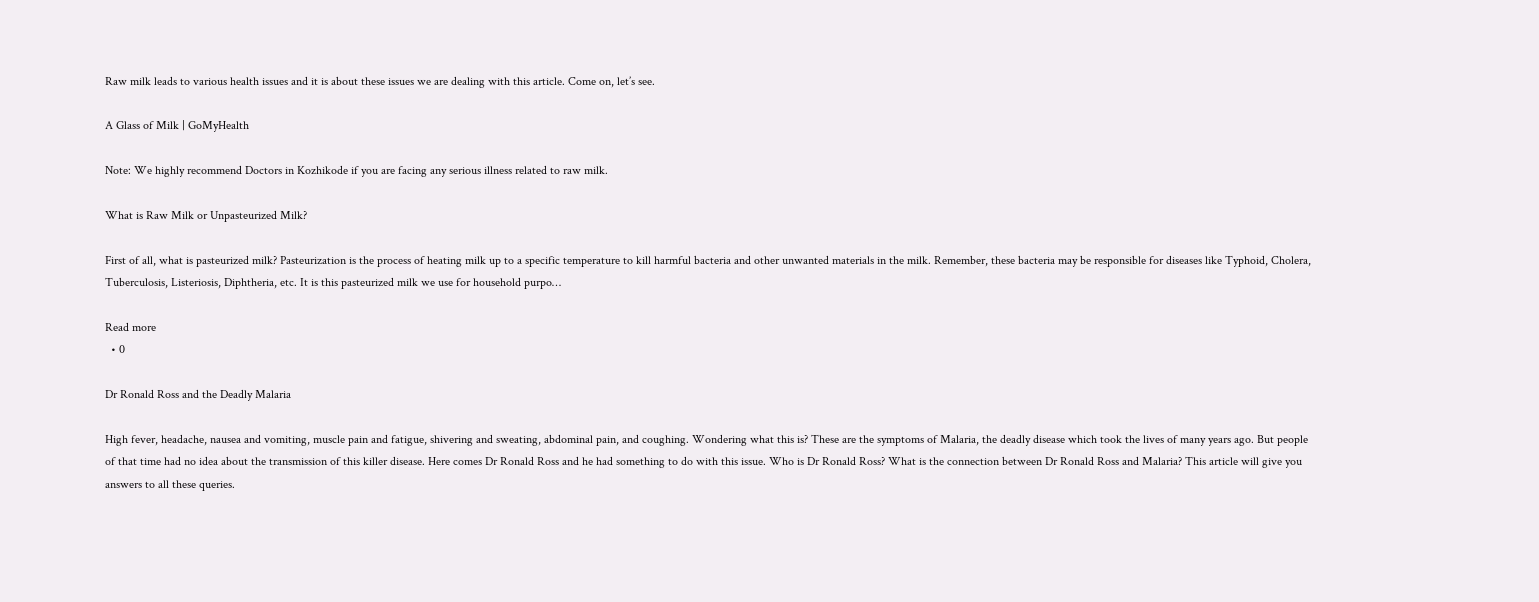Raw milk leads to various health issues and it is about these issues we are dealing with this article. Come on, let’s see.

A Glass of Milk | GoMyHealth

Note: We highly recommend Doctors in Kozhikode if you are facing any serious illness related to raw milk.

What is Raw Milk or Unpasteurized Milk?

First of all, what is pasteurized milk? Pasteurization is the process of heating milk up to a specific temperature to kill harmful bacteria and other unwanted materials in the milk. Remember, these bacteria may be responsible for diseases like Typhoid, Cholera, Tuberculosis, Listeriosis, Diphtheria, etc. It is this pasteurized milk we use for household purpo…

Read more
  • 0

Dr Ronald Ross and the Deadly Malaria

High fever, headache, nausea and vomiting, muscle pain and fatigue, shivering and sweating, abdominal pain, and coughing. Wondering what this is? These are the symptoms of Malaria, the deadly disease which took the lives of many years ago. But people of that time had no idea about the transmission of this killer disease. Here comes Dr Ronald Ross and he had something to do with this issue. Who is Dr Ronald Ross? What is the connection between Dr Ronald Ross and Malaria? This article will give you answers to all these queries.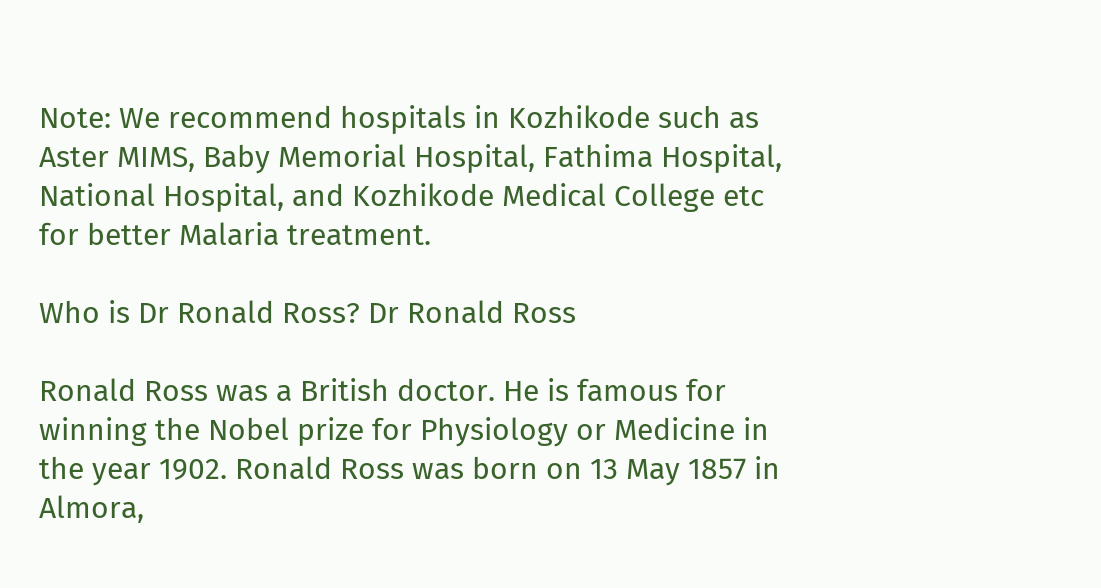Note: We recommend hospitals in Kozhikode such as Aster MIMS, Baby Memorial Hospital, Fathima Hospital, National Hospital, and Kozhikode Medical College etc for better Malaria treatment.

Who is Dr Ronald Ross? Dr Ronald Ross

Ronald Ross was a British doctor. He is famous for winning the Nobel prize for Physiology or Medicine in the year 1902. Ronald Ross was born on 13 May 1857 in Almora,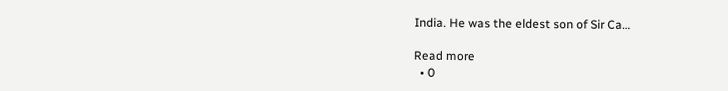India. He was the eldest son of Sir Ca…

Read more
  • 0